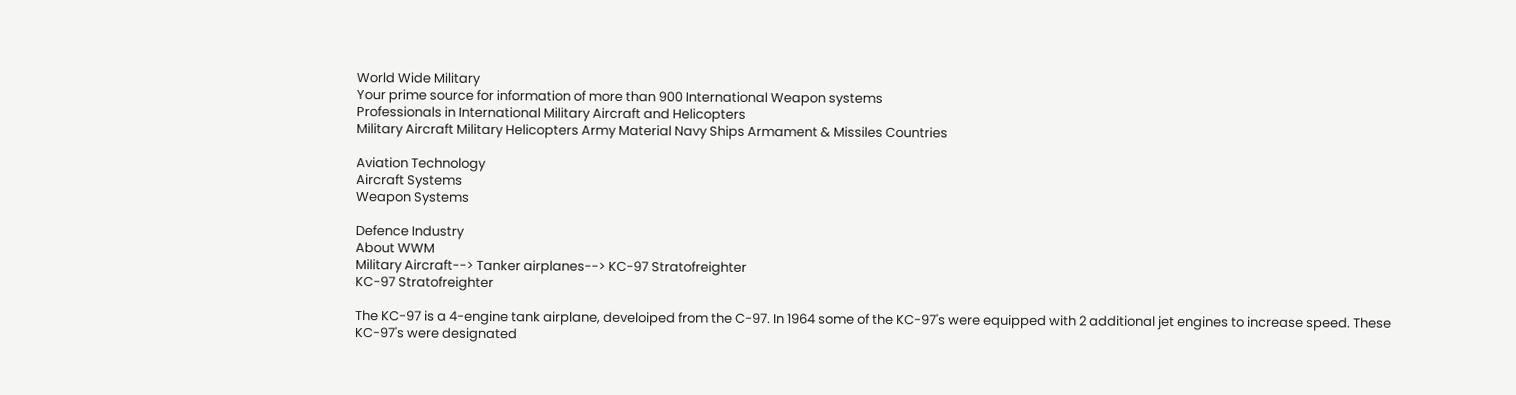World Wide Military
Your prime source for information of more than 900 International Weapon systems
Professionals in International Military Aircraft and Helicopters
Military Aircraft Military Helicopters Army Material Navy Ships Armament & Missiles Countries

Aviation Technology
Aircraft Systems
Weapon Systems

Defence Industry
About WWM
Military Aircraft--> Tanker airplanes--> KC-97 Stratofreighter
KC-97 Stratofreighter

The KC-97 is a 4-engine tank airplane, develoiped from the C-97. In 1964 some of the KC-97's were equipped with 2 additional jet engines to increase speed. These KC-97's were designated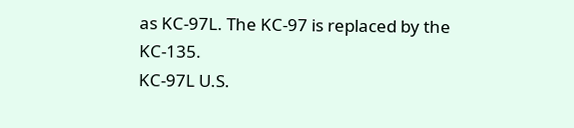as KC-97L. The KC-97 is replaced by the KC-135.
KC-97L U.S.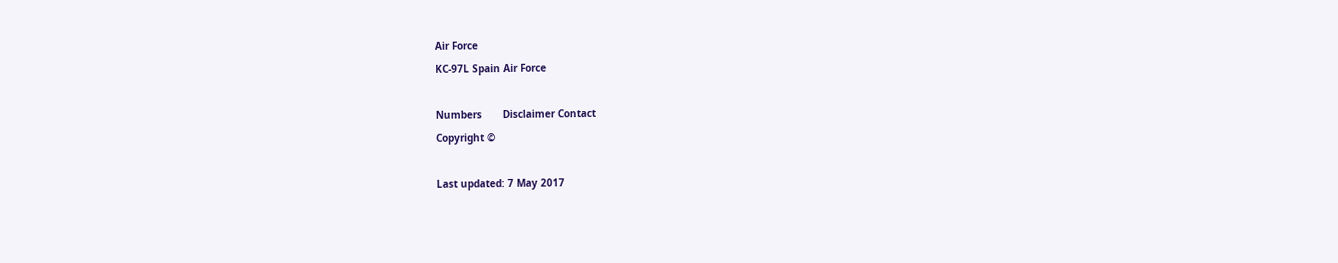Air Force
KC-97L Spain Air Force

Numbers       Disclaimer Contact
Copyright ©

Last updated: 7 May 2017